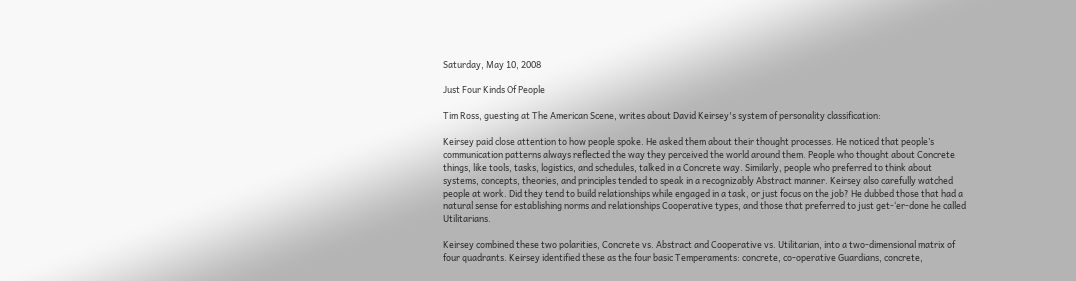Saturday, May 10, 2008

Just Four Kinds Of People

Tim Ross, guesting at The American Scene, writes about David Keirsey's system of personality classification:

Keirsey paid close attention to how people spoke. He asked them about their thought processes. He noticed that people’s communication patterns always reflected the way they perceived the world around them. People who thought about Concrete things, like tools, tasks, logistics, and schedules, talked in a Concrete way. Similarly, people who preferred to think about systems, concepts, theories, and principles tended to speak in a recognizably Abstract manner. Keirsey also carefully watched people at work. Did they tend to build relationships while engaged in a task, or just focus on the job? He dubbed those that had a natural sense for establishing norms and relationships Cooperative types, and those that preferred to just get-‘er-done he called Utilitarians.

Keirsey combined these two polarities, Concrete vs. Abstract and Cooperative vs. Utilitarian, into a two-dimensional matrix of four quadrants. Keirsey identified these as the four basic Temperaments: concrete, co-operative Guardians, concrete,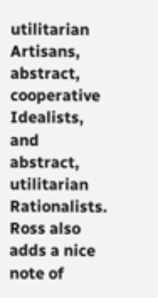utilitarian Artisans, abstract, cooperative Idealists, and abstract, utilitarian Rationalists.
Ross also adds a nice note of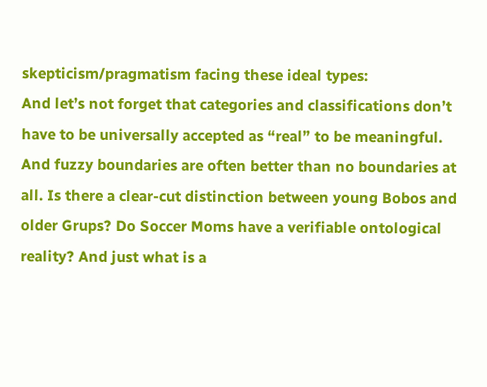skepticism/pragmatism facing these ideal types:
And let’s not forget that categories and classifications don’t have to be universally accepted as “real” to be meaningful. And fuzzy boundaries are often better than no boundaries at all. Is there a clear-cut distinction between young Bobos and older Grups? Do Soccer Moms have a verifiable ontological reality? And just what is a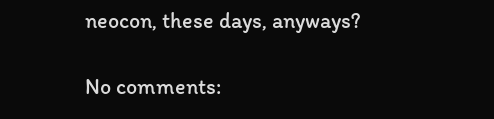neocon, these days, anyways?

No comments: